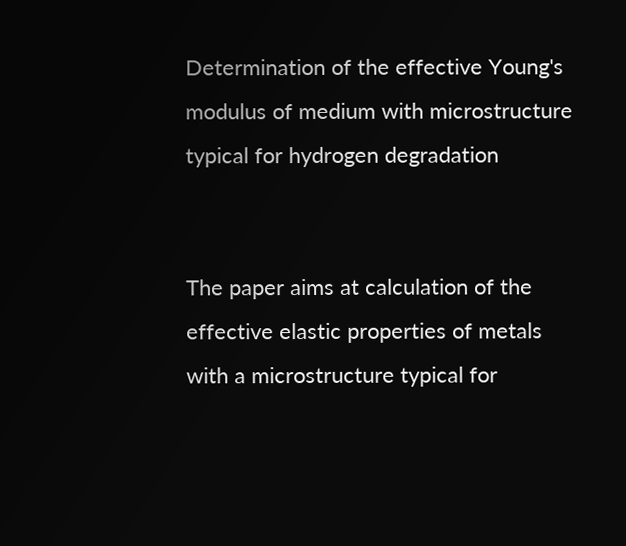Determination of the effective Young's modulus of medium with microstructure typical for hydrogen degradation


The paper aims at calculation of the effective elastic properties of metals with a microstructure typical for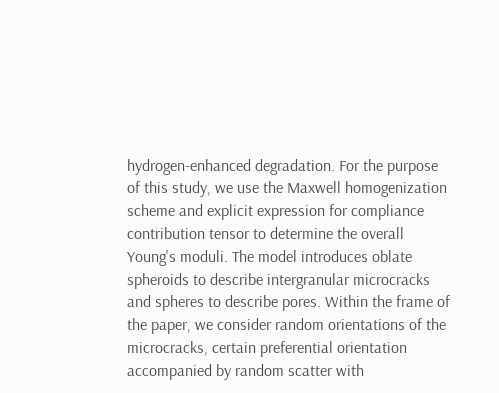hydrogen-enhanced degradation. For the purpose of this study, we use the Maxwell homogenization scheme and explicit expression for compliance contribution tensor to determine the overall Young's moduli. The model introduces oblate spheroids to describe intergranular microcracks and spheres to describe pores. Within the frame of the paper, we consider random orientations of the microcracks, certain preferential orientation accompanied by random scatter with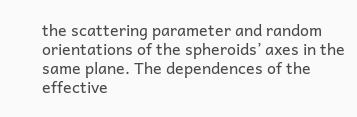the scattering parameter and random orientations of the spheroids’ axes in the same plane. The dependences of the effective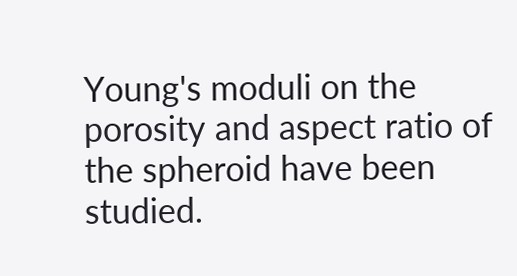Young's moduli on the porosity and aspect ratio of the spheroid have been studied.